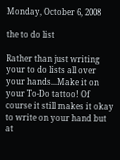Monday, October 6, 2008

the to do list

Rather than just writing your to do lists all over your hands...Make it on your To-Do tattoo! Of course it still makes it okay to write on your hand but at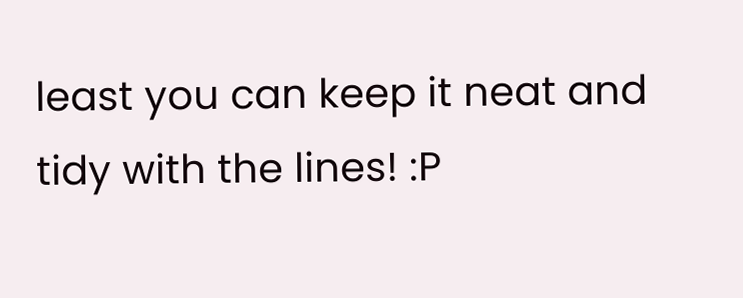least you can keep it neat and tidy with the lines! :P